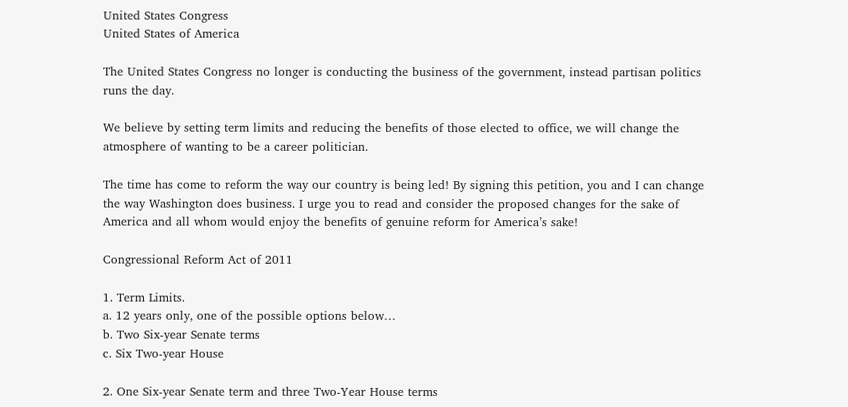United States Congress
United States of America

The United States Congress no longer is conducting the business of the government, instead partisan politics runs the day.

We believe by setting term limits and reducing the benefits of those elected to office, we will change the atmosphere of wanting to be a career politician.

The time has come to reform the way our country is being led! By signing this petition, you and I can change the way Washington does business. I urge you to read and consider the proposed changes for the sake of America and all whom would enjoy the benefits of genuine reform for America’s sake!

Congressional Reform Act of 2011

1. Term Limits.
a. 12 years only, one of the possible options below…
b. Two Six-year Senate terms
c. Six Two-year House

2. One Six-year Senate term and three Two-Year House terms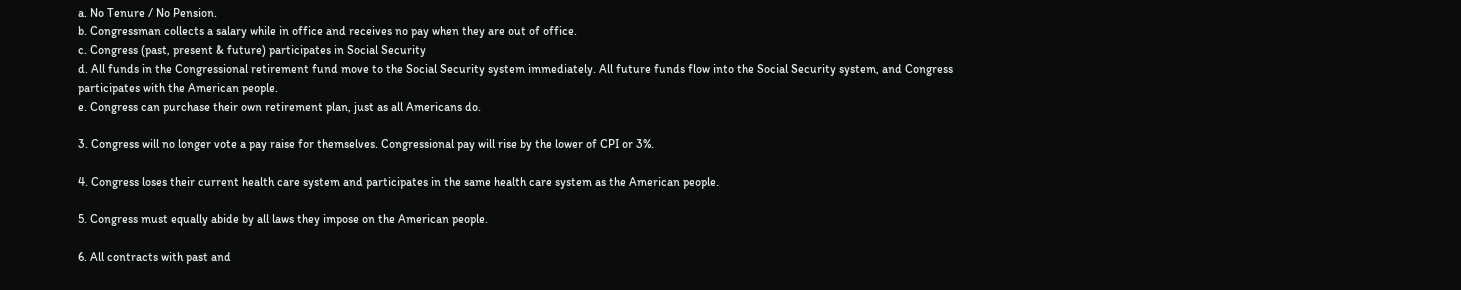a. No Tenure / No Pension.
b. Congressman collects a salary while in office and receives no pay when they are out of office.
c. Congress (past, present & future) participates in Social Security
d. All funds in the Congressional retirement fund move to the Social Security system immediately. All future funds flow into the Social Security system, and Congress participates with the American people.
e. Congress can purchase their own retirement plan, just as all Americans do.

3. Congress will no longer vote a pay raise for themselves. Congressional pay will rise by the lower of CPI or 3%.

4. Congress loses their current health care system and participates in the same health care system as the American people.

5. Congress must equally abide by all laws they impose on the American people.

6. All contracts with past and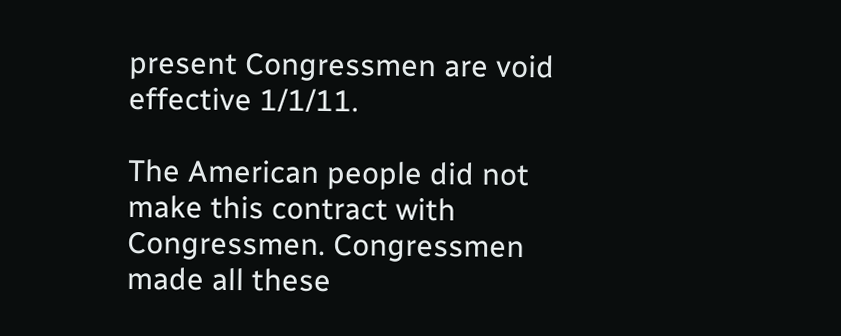present Congressmen are void effective 1/1/11.

The American people did not make this contract with Congressmen. Congressmen made all these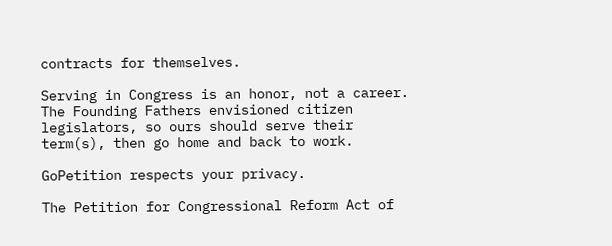contracts for themselves.

Serving in Congress is an honor, not a career. The Founding Fathers envisioned citizen legislators, so ours should serve their term(s), then go home and back to work.

GoPetition respects your privacy.

The Petition for Congressional Reform Act of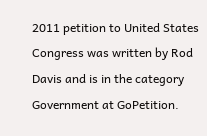2011 petition to United States Congress was written by Rod Davis and is in the category Government at GoPetition.